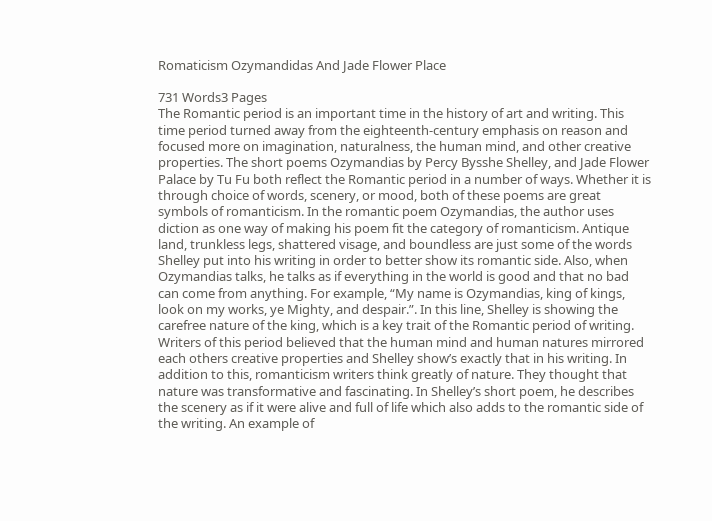Romaticism Ozymandidas And Jade Flower Place

731 Words3 Pages
The Romantic period is an important time in the history of art and writing. This time period turned away from the eighteenth-century emphasis on reason and focused more on imagination, naturalness, the human mind, and other creative properties. The short poems Ozymandias by Percy Bysshe Shelley, and Jade Flower Palace by Tu Fu both reflect the Romantic period in a number of ways. Whether it is through choice of words, scenery, or mood, both of these poems are great symbols of romanticism. In the romantic poem Ozymandias, the author uses diction as one way of making his poem fit the category of romanticism. Antique land, trunkless legs, shattered visage, and boundless are just some of the words Shelley put into his writing in order to better show its romantic side. Also, when Ozymandias talks, he talks as if everything in the world is good and that no bad can come from anything. For example, “My name is Ozymandias, king of kings, look on my works, ye Mighty, and despair.”. In this line, Shelley is showing the carefree nature of the king, which is a key trait of the Romantic period of writing. Writers of this period believed that the human mind and human natures mirrored each others creative properties and Shelley show’s exactly that in his writing. In addition to this, romanticism writers think greatly of nature. They thought that nature was transformative and fascinating. In Shelley’s short poem, he describes the scenery as if it were alive and full of life which also adds to the romantic side of the writing. An example of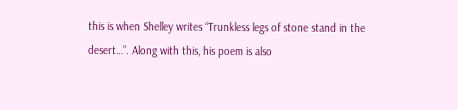this is when Shelley writes “Trunkless legs of stone stand in the desert…”. Along with this, his poem is also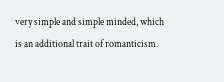very simple and simple minded, which is an additional trait of romanticism.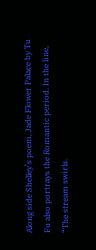Along side Shelley’s poem, Jade Flower Palace by Tu Fu also portrays the Romantic period. In the line, “The stream swirls.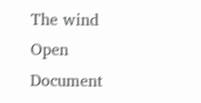The wind
Open Document